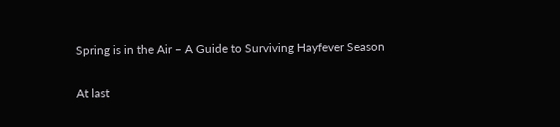Spring is in the Air – A Guide to Surviving Hayfever Season

At last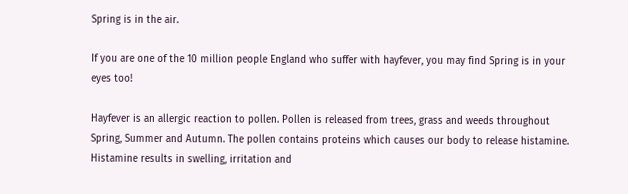Spring is in the air.

If you are one of the 10 million people England who suffer with hayfever, you may find Spring is in your eyes too!

Hayfever is an allergic reaction to pollen. Pollen is released from trees, grass and weeds throughout Spring, Summer and Autumn. The pollen contains proteins which causes our body to release histamine. Histamine results in swelling, irritation and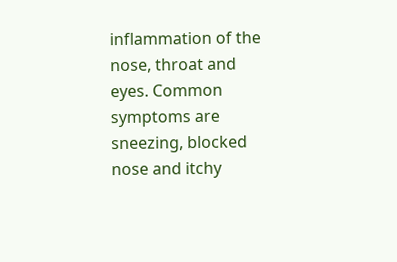inflammation of the nose, throat and eyes. Common symptoms are sneezing, blocked nose and itchy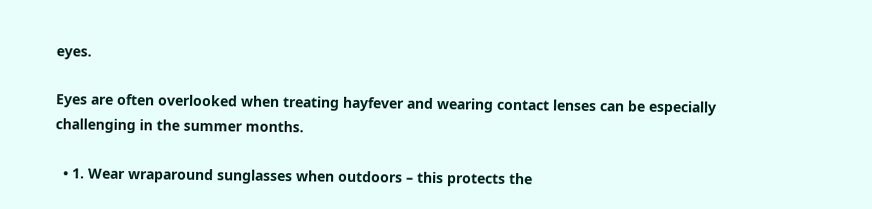eyes.

Eyes are often overlooked when treating hayfever and wearing contact lenses can be especially challenging in the summer months.

  • 1. Wear wraparound sunglasses when outdoors – this protects the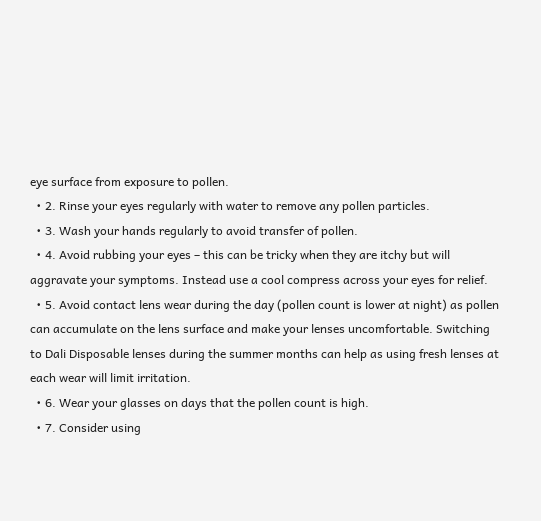eye surface from exposure to pollen.
  • 2. Rinse your eyes regularly with water to remove any pollen particles.
  • 3. Wash your hands regularly to avoid transfer of pollen.
  • 4. Avoid rubbing your eyes – this can be tricky when they are itchy but will aggravate your symptoms. Instead use a cool compress across your eyes for relief.
  • 5. Avoid contact lens wear during the day (pollen count is lower at night) as pollen can accumulate on the lens surface and make your lenses uncomfortable. Switching to Dali Disposable lenses during the summer months can help as using fresh lenses at each wear will limit irritation.
  • 6. Wear your glasses on days that the pollen count is high.
  • 7. Consider using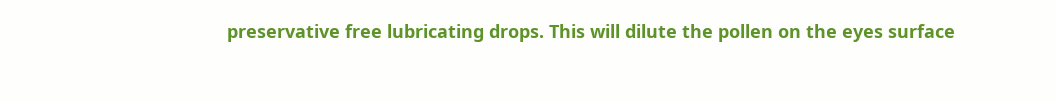preservative free lubricating drops. This will dilute the pollen on the eyes surface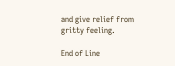and give relief from gritty feeling.

End of Line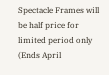Spectacle Frames will be half price for limited period only
(Ends April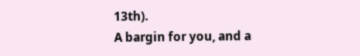13th).
A bargin for you, and a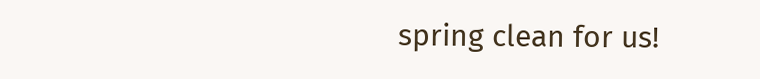spring clean for us!